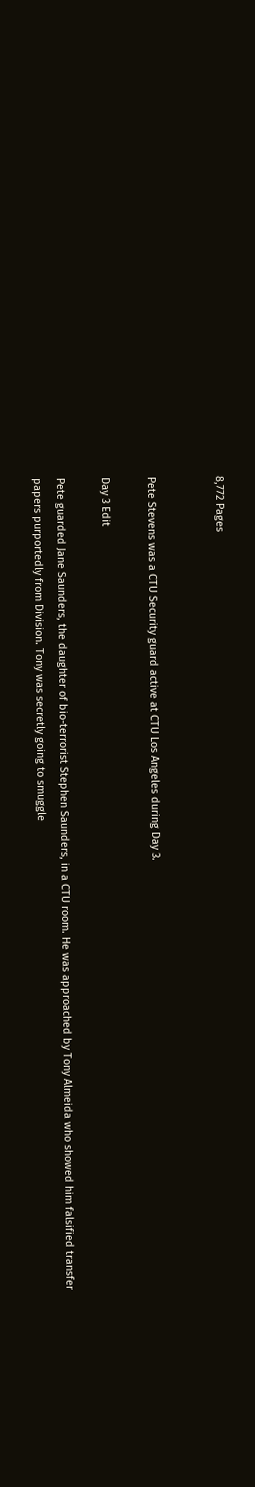8,772 Pages


Pete Stevens was a CTU Security guard active at CTU Los Angeles during Day 3.

Day 3 Edit

Pete guarded Jane Saunders, the daughter of bio-terrorist Stephen Saunders, in a CTU room. He was approached by Tony Almeida who showed him falsified transfer papers purportedly from Division. Tony was secretly going to smuggle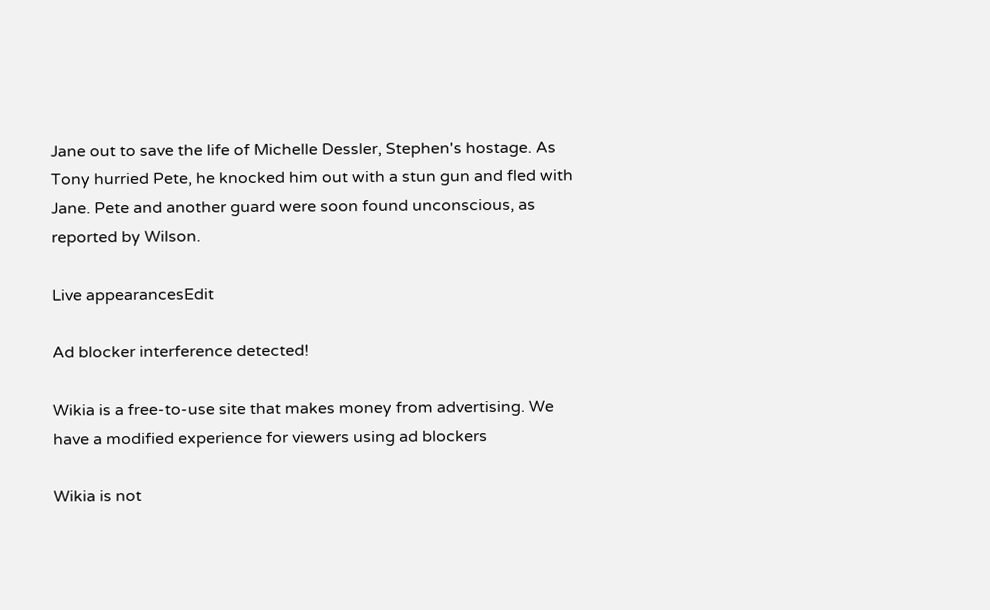Jane out to save the life of Michelle Dessler, Stephen's hostage. As Tony hurried Pete, he knocked him out with a stun gun and fled with Jane. Pete and another guard were soon found unconscious, as reported by Wilson.

Live appearancesEdit

Ad blocker interference detected!

Wikia is a free-to-use site that makes money from advertising. We have a modified experience for viewers using ad blockers

Wikia is not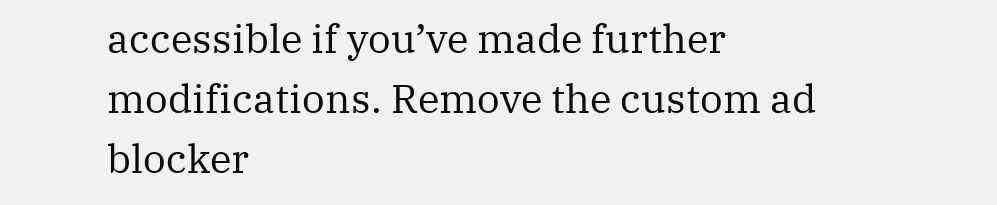accessible if you’ve made further modifications. Remove the custom ad blocker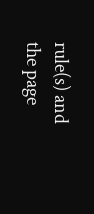rule(s) and the page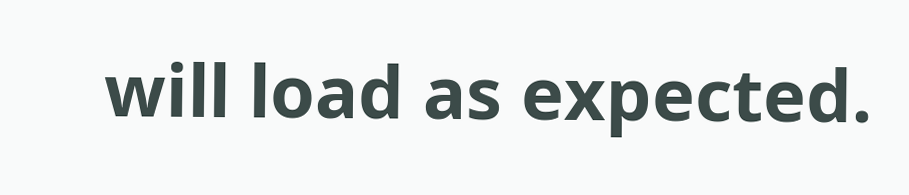will load as expected.